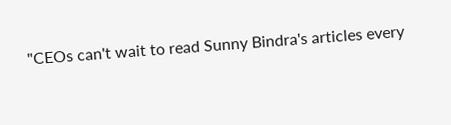"CEOs can't wait to read Sunny Bindra's articles every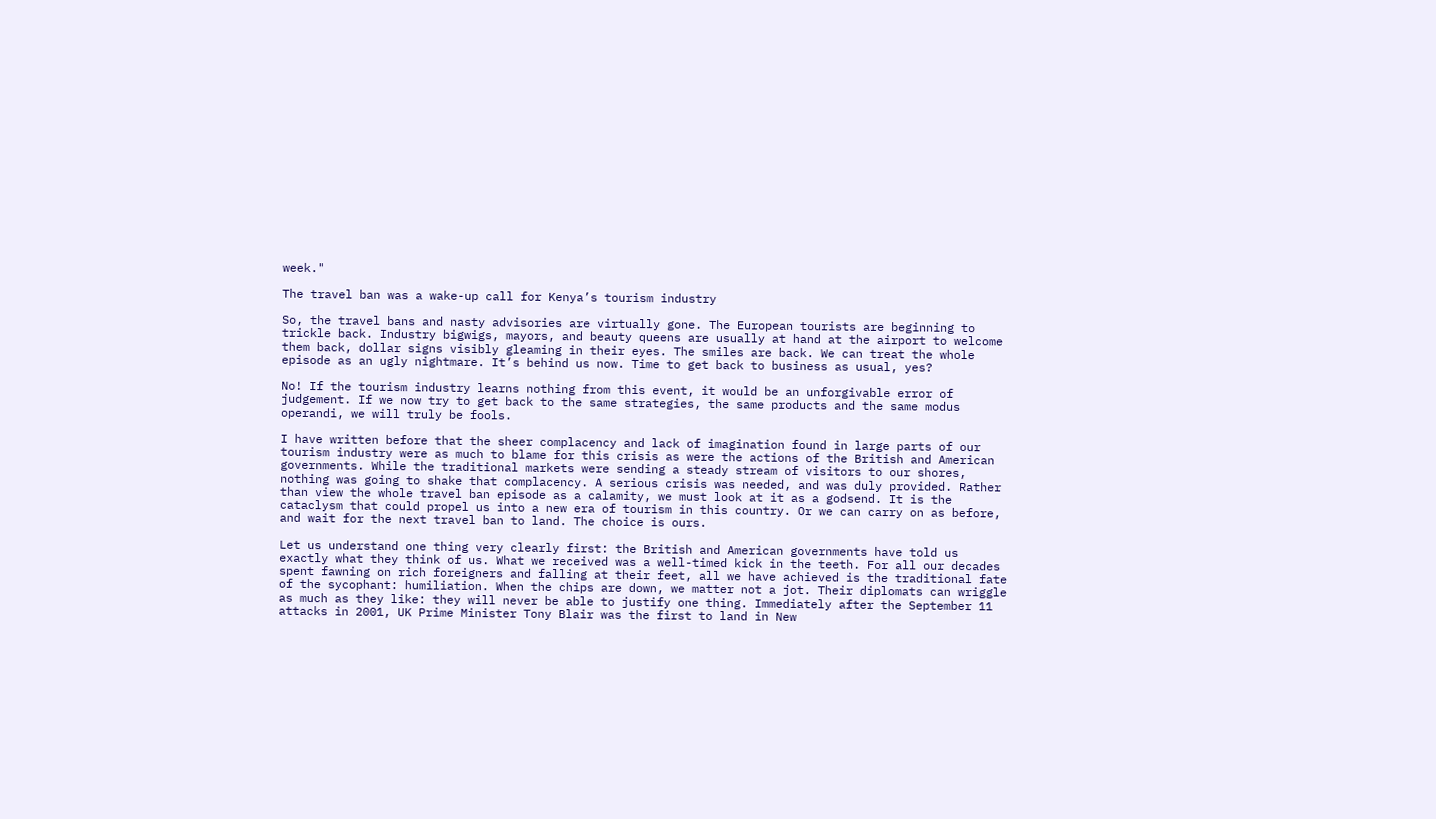week."

The travel ban was a wake-up call for Kenya’s tourism industry

So, the travel bans and nasty advisories are virtually gone. The European tourists are beginning to trickle back. Industry bigwigs, mayors, and beauty queens are usually at hand at the airport to welcome them back, dollar signs visibly gleaming in their eyes. The smiles are back. We can treat the whole episode as an ugly nightmare. It’s behind us now. Time to get back to business as usual, yes?

No! If the tourism industry learns nothing from this event, it would be an unforgivable error of judgement. If we now try to get back to the same strategies, the same products and the same modus operandi, we will truly be fools.

I have written before that the sheer complacency and lack of imagination found in large parts of our tourism industry were as much to blame for this crisis as were the actions of the British and American governments. While the traditional markets were sending a steady stream of visitors to our shores, nothing was going to shake that complacency. A serious crisis was needed, and was duly provided. Rather than view the whole travel ban episode as a calamity, we must look at it as a godsend. It is the cataclysm that could propel us into a new era of tourism in this country. Or we can carry on as before, and wait for the next travel ban to land. The choice is ours.

Let us understand one thing very clearly first: the British and American governments have told us exactly what they think of us. What we received was a well-timed kick in the teeth. For all our decades spent fawning on rich foreigners and falling at their feet, all we have achieved is the traditional fate of the sycophant: humiliation. When the chips are down, we matter not a jot. Their diplomats can wriggle as much as they like: they will never be able to justify one thing. Immediately after the September 11 attacks in 2001, UK Prime Minister Tony Blair was the first to land in New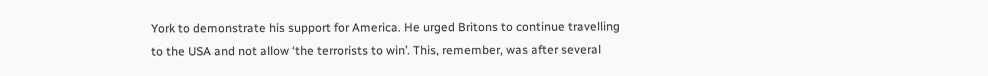York to demonstrate his support for America. He urged Britons to continue travelling to the USA and not allow ‘the terrorists to win’. This, remember, was after several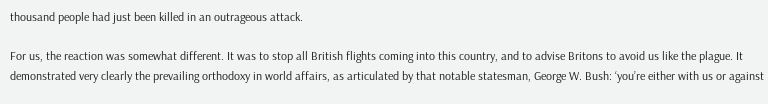thousand people had just been killed in an outrageous attack.

For us, the reaction was somewhat different. It was to stop all British flights coming into this country, and to advise Britons to avoid us like the plague. It demonstrated very clearly the prevailing orthodoxy in world affairs, as articulated by that notable statesman, George W. Bush: ‘you’re either with us or against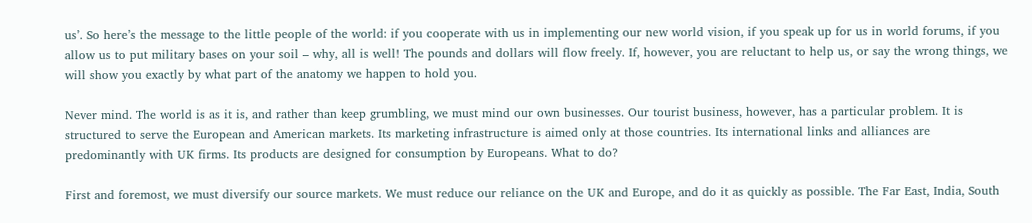us’. So here’s the message to the little people of the world: if you cooperate with us in implementing our new world vision, if you speak up for us in world forums, if you allow us to put military bases on your soil – why, all is well! The pounds and dollars will flow freely. If, however, you are reluctant to help us, or say the wrong things, we will show you exactly by what part of the anatomy we happen to hold you.

Never mind. The world is as it is, and rather than keep grumbling, we must mind our own businesses. Our tourist business, however, has a particular problem. It is structured to serve the European and American markets. Its marketing infrastructure is aimed only at those countries. Its international links and alliances are predominantly with UK firms. Its products are designed for consumption by Europeans. What to do?

First and foremost, we must diversify our source markets. We must reduce our reliance on the UK and Europe, and do it as quickly as possible. The Far East, India, South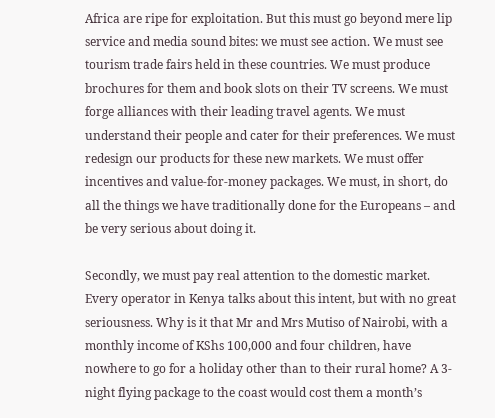Africa are ripe for exploitation. But this must go beyond mere lip service and media sound bites: we must see action. We must see tourism trade fairs held in these countries. We must produce brochures for them and book slots on their TV screens. We must forge alliances with their leading travel agents. We must understand their people and cater for their preferences. We must redesign our products for these new markets. We must offer incentives and value-for-money packages. We must, in short, do all the things we have traditionally done for the Europeans – and be very serious about doing it.

Secondly, we must pay real attention to the domestic market. Every operator in Kenya talks about this intent, but with no great seriousness. Why is it that Mr and Mrs Mutiso of Nairobi, with a monthly income of KShs 100,000 and four children, have nowhere to go for a holiday other than to their rural home? A 3-night flying package to the coast would cost them a month’s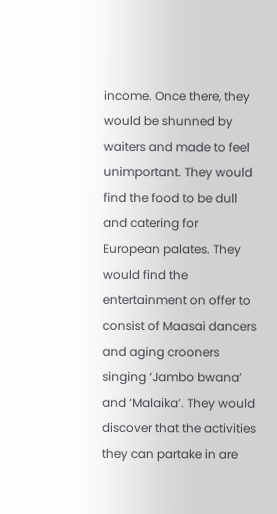income. Once there, they would be shunned by waiters and made to feel unimportant. They would find the food to be dull and catering for European palates. They would find the entertainment on offer to consist of Maasai dancers and aging crooners singing ‘Jambo bwana’ and ‘Malaika’. They would discover that the activities they can partake in are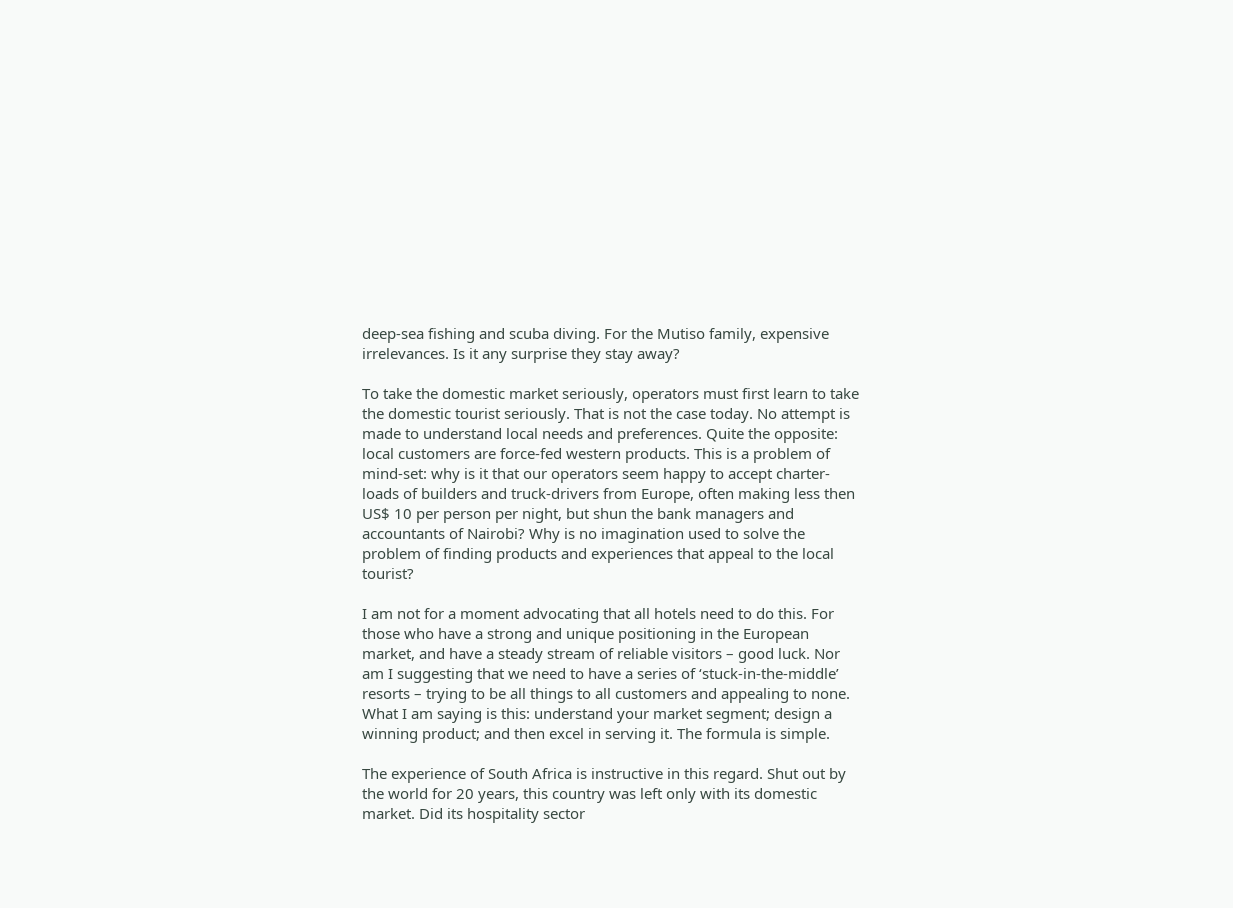deep-sea fishing and scuba diving. For the Mutiso family, expensive irrelevances. Is it any surprise they stay away?

To take the domestic market seriously, operators must first learn to take the domestic tourist seriously. That is not the case today. No attempt is made to understand local needs and preferences. Quite the opposite: local customers are force-fed western products. This is a problem of mind-set: why is it that our operators seem happy to accept charter-loads of builders and truck-drivers from Europe, often making less then US$ 10 per person per night, but shun the bank managers and accountants of Nairobi? Why is no imagination used to solve the problem of finding products and experiences that appeal to the local tourist?

I am not for a moment advocating that all hotels need to do this. For those who have a strong and unique positioning in the European market, and have a steady stream of reliable visitors – good luck. Nor am I suggesting that we need to have a series of ‘stuck-in-the-middle’ resorts – trying to be all things to all customers and appealing to none. What I am saying is this: understand your market segment; design a winning product; and then excel in serving it. The formula is simple.

The experience of South Africa is instructive in this regard. Shut out by the world for 20 years, this country was left only with its domestic market. Did its hospitality sector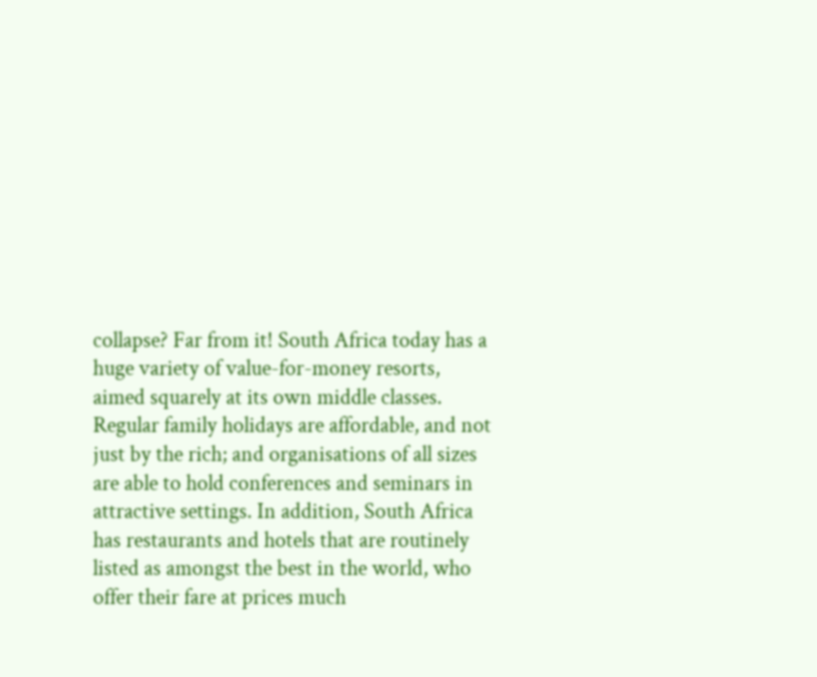collapse? Far from it! South Africa today has a huge variety of value-for-money resorts, aimed squarely at its own middle classes. Regular family holidays are affordable, and not just by the rich; and organisations of all sizes are able to hold conferences and seminars in attractive settings. In addition, South Africa has restaurants and hotels that are routinely listed as amongst the best in the world, who offer their fare at prices much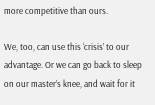more competitive than ours.

We, too, can use this ‘crisis’ to our advantage. Or we can go back to sleep on our master’s knee, and wait for it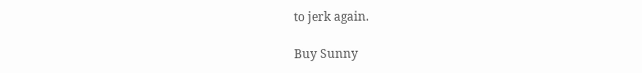to jerk again.

Buy Sunny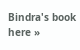Bindra's book
here »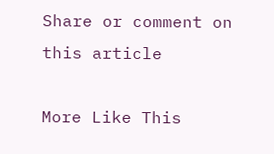Share or comment on this article

More Like This